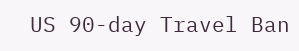US 90-day Travel Ban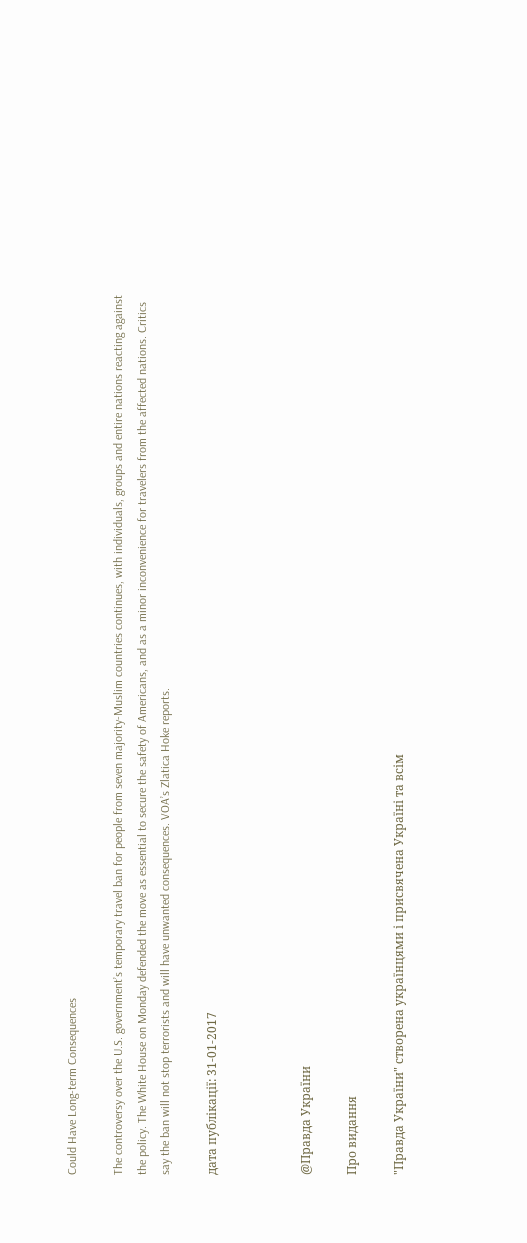Could Have Long-term Consequences

The controversy over the U.S. government’s temporary travel ban for people from seven majority-Muslim countries continues, with individuals, groups and entire nations reacting against the policy. The White House on Monday defended the move as essential to secure the safety of Americans, and as a minor inconvenience for travelers from the affected nations. Critics say the ban will not stop terrorists and will have unwanted consequences. VOA’s Zlatica Hoke reports.

дата публікації: 31-01-2017



@Правда України

Про видання

"Правда України" створена українцями і присвячена Україні та всім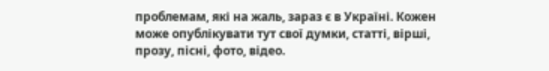проблемам, які на жаль, зараз є в Україні. Кожен може опублікувати тут свої думки, статті, вірші, прозу, пісні, фото, відео.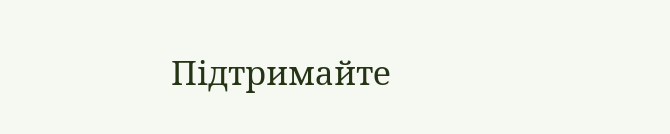Підтримайте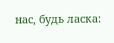нас, будь ласка: